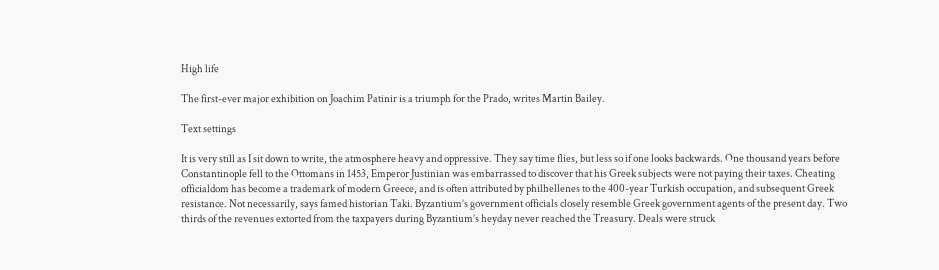High life

The first-ever major exhibition on Joachim Patinir is a triumph for the Prado, writes Martin Bailey.

Text settings

It is very still as I sit down to write, the atmosphere heavy and oppressive. They say time flies, but less so if one looks backwards. One thousand years before Constantinople fell to the Ottomans in 1453, Emperor Justinian was embarrassed to discover that his Greek subjects were not paying their taxes. Cheating officialdom has become a trademark of modern Greece, and is often attributed by philhellenes to the 400-year Turkish occupation, and subsequent Greek resistance. Not necessarily, says famed historian Taki. Byzantium’s government officials closely resemble Greek government agents of the present day. Two thirds of the revenues extorted from the taxpayers during Byzantium’s heyday never reached the Treasury. Deals were struck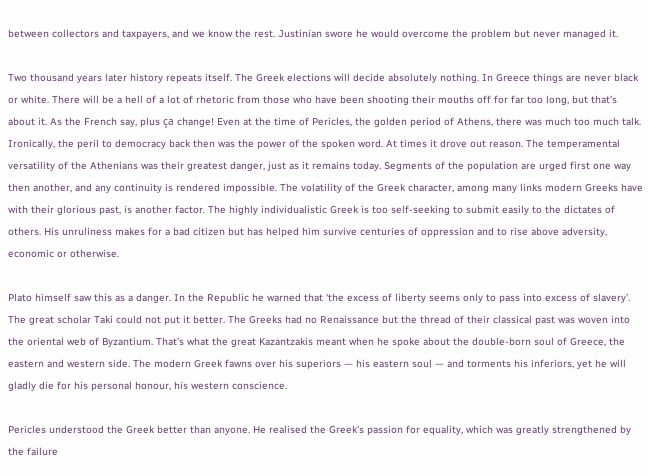between collectors and taxpayers, and we know the rest. Justinian swore he would overcome the problem but never managed it.

Two thousand years later history repeats itself. The Greek elections will decide absolutely nothing. In Greece things are never black or white. There will be a hell of a lot of rhetoric from those who have been shooting their mouths off for far too long, but that’s about it. As the French say, plus ça change! Even at the time of Pericles, the golden period of Athens, there was much too much talk. Ironically, the peril to democracy back then was the power of the spoken word. At times it drove out reason. The temperamental versatility of the Athenians was their greatest danger, just as it remains today. Segments of the population are urged first one way then another, and any continuity is rendered impossible. The volatility of the Greek character, among many links modern Greeks have with their glorious past, is another factor. The highly individualistic Greek is too self-seeking to submit easily to the dictates of others. His unruliness makes for a bad citizen but has helped him survive centuries of oppression and to rise above adversity, economic or otherwise.

Plato himself saw this as a danger. In the Republic he warned that ‘the excess of liberty seems only to pass into excess of slavery’. The great scholar Taki could not put it better. The Greeks had no Renaissance but the thread of their classical past was woven into the oriental web of Byzantium. That’s what the great Kazantzakis meant when he spoke about the double-born soul of Greece, the eastern and western side. The modern Greek fawns over his superiors — his eastern soul — and torments his inferiors, yet he will gladly die for his personal honour, his western conscience.

Pericles understood the Greek better than anyone. He realised the Greek’s passion for equality, which was greatly strengthened by the failure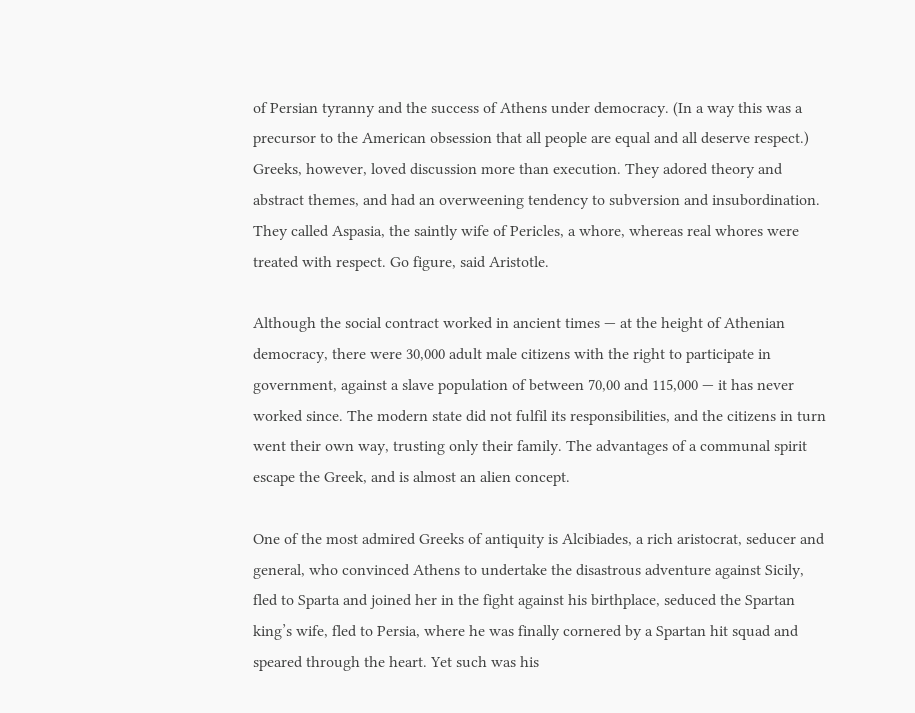of Persian tyranny and the success of Athens under democracy. (In a way this was a precursor to the American obsession that all people are equal and all deserve respect.) Greeks, however, loved discussion more than execution. They adored theory and abstract themes, and had an overweening tendency to subversion and insubordination. They called Aspasia, the saintly wife of Pericles, a whore, whereas real whores were treated with respect. Go figure, said Aristotle.

Although the social contract worked in ancient times — at the height of Athenian democracy, there were 30,000 adult male citizens with the right to participate in government, against a slave population of between 70,00 and 115,000 — it has never worked since. The modern state did not fulfil its responsibilities, and the citizens in turn went their own way, trusting only their family. The advantages of a communal spirit escape the Greek, and is almost an alien concept.

One of the most admired Greeks of antiquity is Alcibiades, a rich aristocrat, seducer and general, who convinced Athens to undertake the disastrous adventure against Sicily, fled to Sparta and joined her in the fight against his birthplace, seduced the Spartan king’s wife, fled to Persia, where he was finally cornered by a Spartan hit squad and speared through the heart. Yet such was his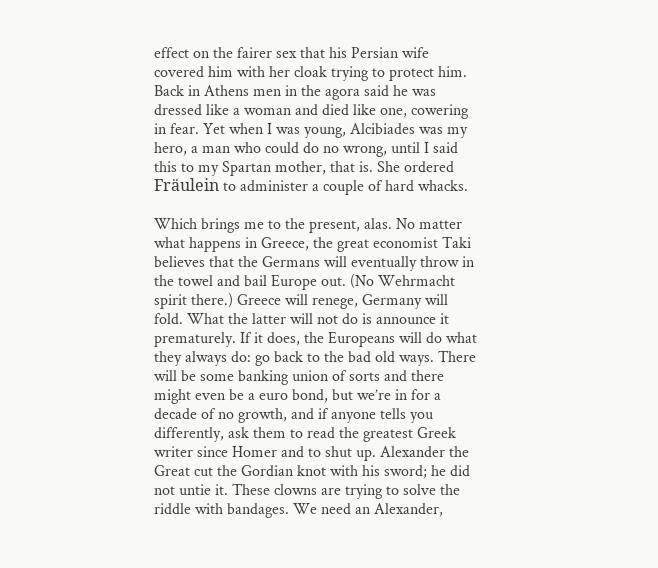effect on the fairer sex that his Persian wife covered him with her cloak trying to protect him. Back in Athens men in the agora said he was dressed like a woman and died like one, cowering in fear. Yet when I was young, Alcibiades was my hero, a man who could do no wrong, until I said this to my Spartan mother, that is. She ordered Fräulein to administer a couple of hard whacks.

Which brings me to the present, alas. No matter what happens in Greece, the great economist Taki believes that the Germans will eventually throw in the towel and bail Europe out. (No Wehrmacht spirit there.) Greece will renege, Germany will fold. What the latter will not do is announce it prematurely. If it does, the Europeans will do what they always do: go back to the bad old ways. There will be some banking union of sorts and there might even be a euro bond, but we’re in for a decade of no growth, and if anyone tells you differently, ask them to read the greatest Greek writer since Homer and to shut up. Alexander the Great cut the Gordian knot with his sword; he did not untie it. These clowns are trying to solve the riddle with bandages. We need an Alexander,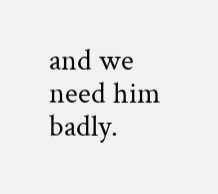and we need him badly.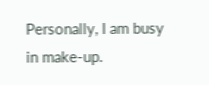Personally, I am busy in make-up.